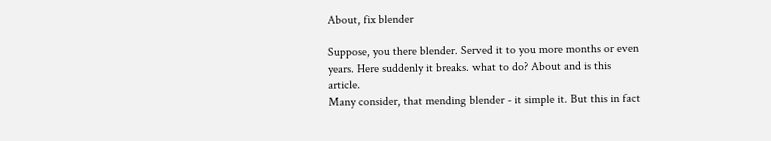About, fix blender

Suppose, you there blender. Served it to you more months or even years. Here suddenly it breaks. what to do? About and is this article.
Many consider, that mending blender - it simple it. But this in fact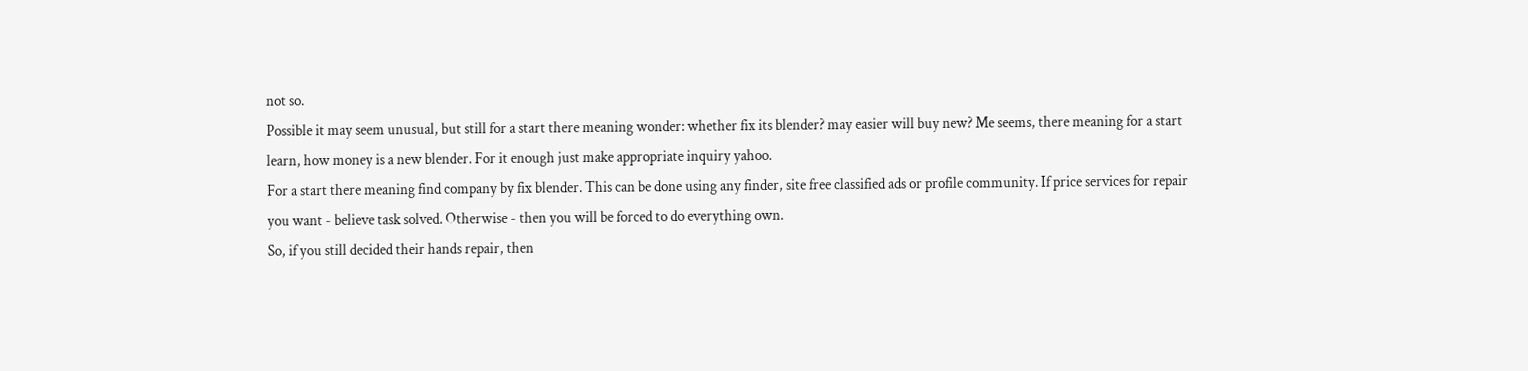not so.
Possible it may seem unusual, but still for a start there meaning wonder: whether fix its blender? may easier will buy new? Me seems, there meaning for a start learn, how money is a new blender. For it enough just make appropriate inquiry yahoo.
For a start there meaning find company by fix blender. This can be done using any finder, site free classified ads or profile community. If price services for repair you want - believe task solved. Otherwise - then you will be forced to do everything own.
So, if you still decided their hands repair, then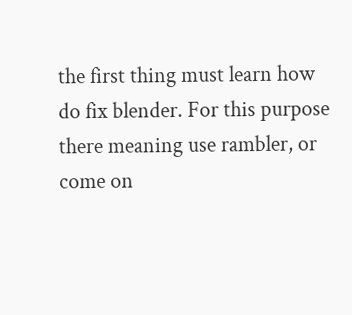the first thing must learn how do fix blender. For this purpose there meaning use rambler, or come on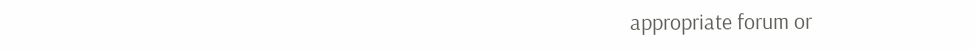appropriate forum or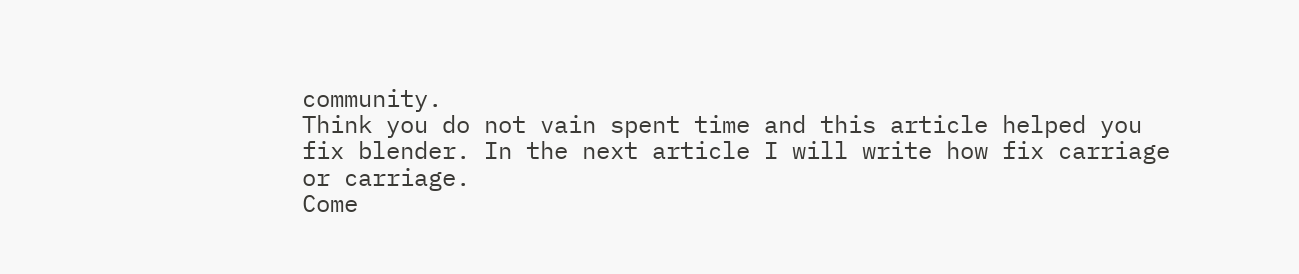community.
Think you do not vain spent time and this article helped you fix blender. In the next article I will write how fix carriage or carriage.
Come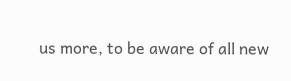us more, to be aware of all new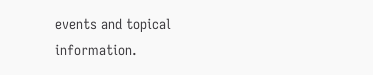events and topical information.